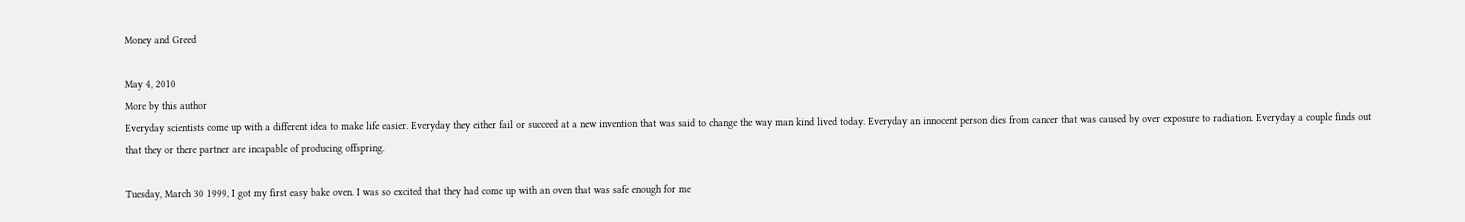Money and Greed

May 4, 2010
More by this author
Everyday scientists come up with a different idea to make life easier. Everyday they either fail or succeed at a new invention that was said to change the way man kind lived today. Everyday an innocent person dies from cancer that was caused by over exposure to radiation. Everyday a couple finds out that they or there partner are incapable of producing offspring.

Tuesday, March 30 1999, I got my first easy bake oven. I was so excited that they had come up with an oven that was safe enough for me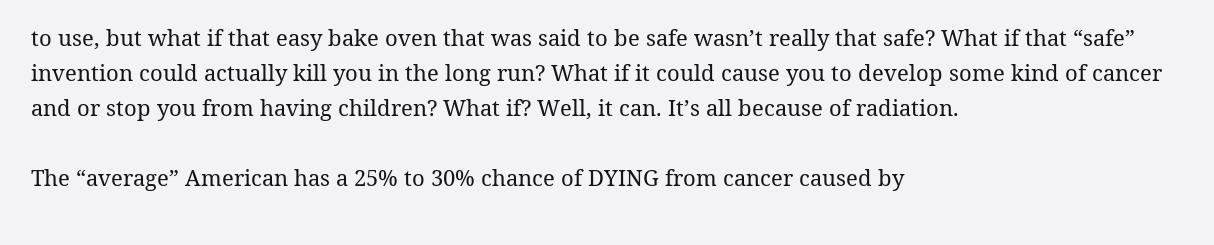to use, but what if that easy bake oven that was said to be safe wasn’t really that safe? What if that “safe” invention could actually kill you in the long run? What if it could cause you to develop some kind of cancer and or stop you from having children? What if? Well, it can. It’s all because of radiation.

The “average” American has a 25% to 30% chance of DYING from cancer caused by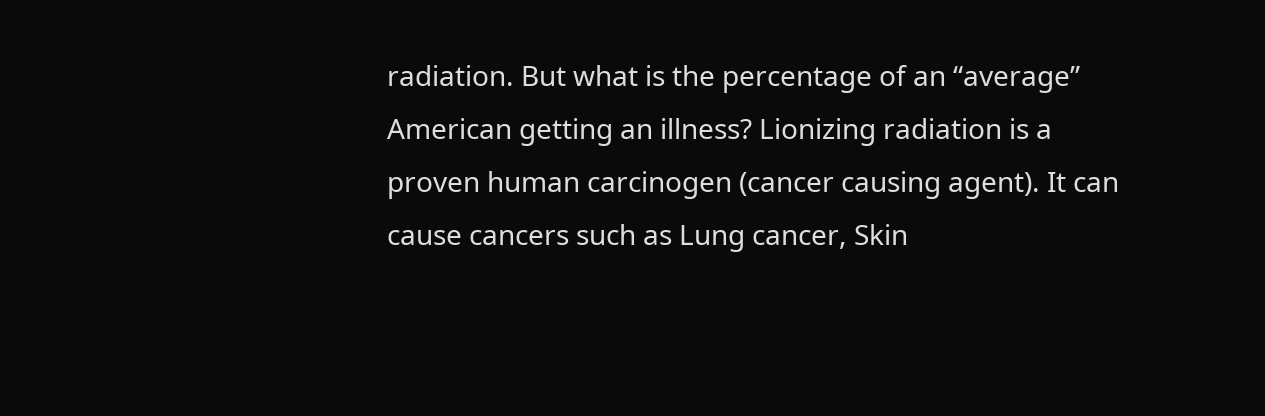radiation. But what is the percentage of an “average” American getting an illness? Lionizing radiation is a proven human carcinogen (cancer causing agent). It can cause cancers such as Lung cancer, Skin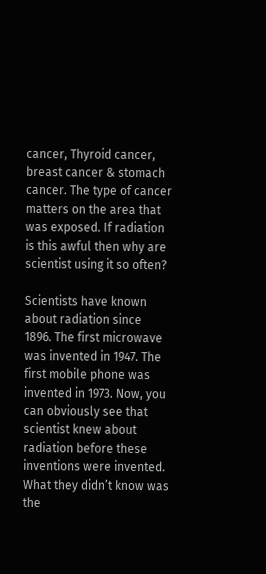cancer, Thyroid cancer, breast cancer & stomach cancer. The type of cancer matters on the area that was exposed. If radiation is this awful then why are scientist using it so often?

Scientists have known about radiation since 1896. The first microwave was invented in 1947. The first mobile phone was invented in 1973. Now, you can obviously see that scientist knew about radiation before these inventions were invented. What they didn’t know was the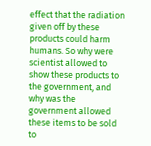effect that the radiation given off by these products could harm humans. So why were scientist allowed to show these products to the government, and why was the government allowed these items to be sold to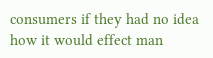consumers if they had no idea how it would effect man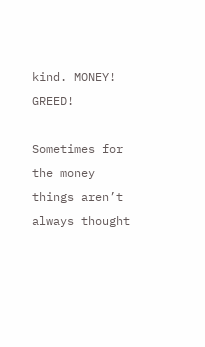kind. MONEY! GREED!

Sometimes for the money things aren’t always thought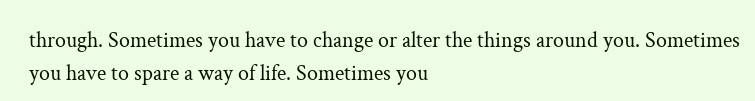through. Sometimes you have to change or alter the things around you. Sometimes you have to spare a way of life. Sometimes you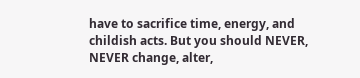have to sacrifice time, energy, and childish acts. But you should NEVER, NEVER change, alter,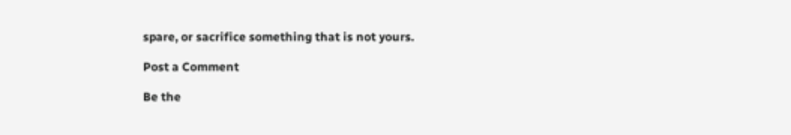spare, or sacrifice something that is not yours.

Post a Comment

Be the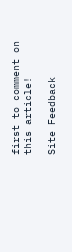first to comment on this article!

Site Feedback